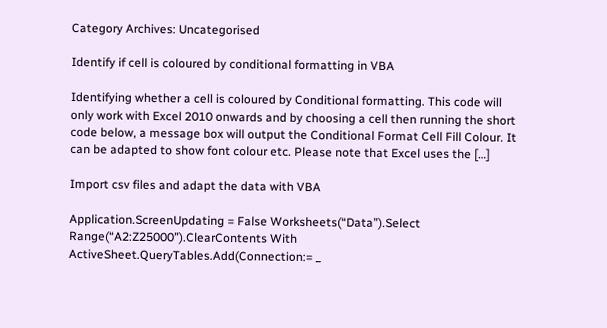Category Archives: Uncategorised

Identify if cell is coloured by conditional formatting in VBA

Identifying whether a cell is coloured by Conditional formatting. This code will only work with Excel 2010 onwards and by choosing a cell then running the short code below, a message box will output the Conditional Format Cell Fill Colour. It can be adapted to show font colour etc. Please note that Excel uses the […]

Import csv files and adapt the data with VBA

Application.ScreenUpdating = False Worksheets(“Data”).Select Range(“A2:Z25000”).ClearContents With ActiveSheet.QueryTables.Add(Connection:= _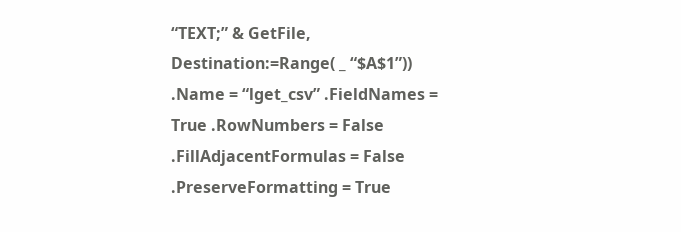“TEXT;” & GetFile, Destination:=Range( _ “$A$1”)) .Name = “lget_csv” .FieldNames = True .RowNumbers = False .FillAdjacentFormulas = False .PreserveFormatting = True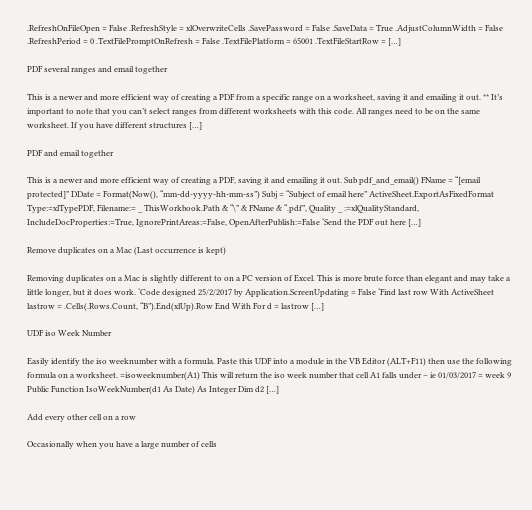.RefreshOnFileOpen = False .RefreshStyle = xlOverwriteCells .SavePassword = False .SaveData = True .AdjustColumnWidth = False .RefreshPeriod = 0 .TextFilePromptOnRefresh = False .TextFilePlatform = 65001 .TextFileStartRow = […]

PDF several ranges and email together

This is a newer and more efficient way of creating a PDF from a specific range on a worksheet, saving it and emailing it out. ** It’s important to note that you can’t select ranges from different worksheets with this code. All ranges need to be on the same worksheet. If you have different structures […]

PDF and email together

This is a newer and more efficient way of creating a PDF, saving it and emailing it out. Sub pdf_and_email() FName = “[email protected]” DDate = Format(Now(), “mm-dd-yyyy-hh-mm-ss”) Subj = “Subject of email here” ActiveSheet.ExportAsFixedFormat Type:=xlTypePDF, Filename:= _ ThisWorkbook.Path & “\” & FName & “.pdf”, Quality _ :=xlQualityStandard, IncludeDocProperties:=True, IgnorePrintAreas:=False, OpenAfterPublish:=False ‘Send the PDF out here […]

Remove duplicates on a Mac (Last occurrence is kept)

Removing duplicates on a Mac is slightly different to on a PC version of Excel. This is more brute force than elegant and may take a little longer, but it does work. ‘Code designed 25/2/2017 by Application.ScreenUpdating = False ‘Find last row With ActiveSheet lastrow = .Cells(.Rows.Count, “B”).End(xlUp).Row End With For d = lastrow […]

UDF iso Week Number

Easily identify the iso weeknumber with a formula. Paste this UDF into a module in the VB Editor (ALT+F11) then use the following formula on a worksheet. =isoweeknumber(A1) This will return the iso week number that cell A1 falls under – ie 01/03/2017 = week 9 Public Function IsoWeekNumber(d1 As Date) As Integer Dim d2 […]

Add every other cell on a row

Occasionally when you have a large number of cells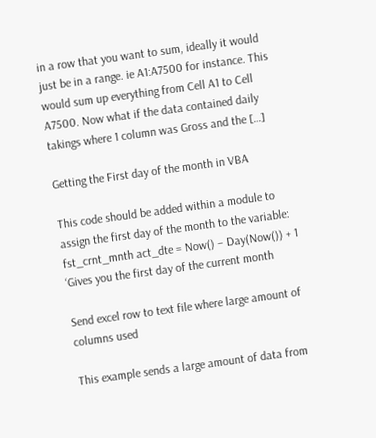in a row that you want to sum, ideally it would just be in a range. ie A1:A7500 for instance. This would sum up everything from Cell A1 to Cell A7500. Now what if the data contained daily takings where 1 column was Gross and the […]

Getting the First day of the month in VBA

This code should be added within a module to assign the first day of the month to the variable: fst_crnt_mnth act_dte = Now() – Day(Now()) + 1 ‘Gives you the first day of the current month

Send excel row to text file where large amount of columns used

This example sends a large amount of data from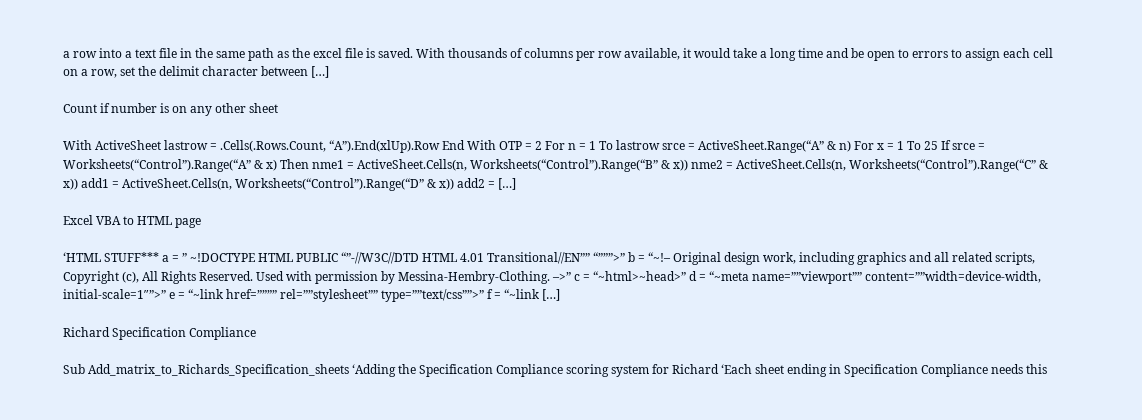a row into a text file in the same path as the excel file is saved. With thousands of columns per row available, it would take a long time and be open to errors to assign each cell on a row, set the delimit character between […]

Count if number is on any other sheet

With ActiveSheet lastrow = .Cells(.Rows.Count, “A”).End(xlUp).Row End With OTP = 2 For n = 1 To lastrow srce = ActiveSheet.Range(“A” & n) For x = 1 To 25 If srce = Worksheets(“Control”).Range(“A” & x) Then nme1 = ActiveSheet.Cells(n, Worksheets(“Control”).Range(“B” & x)) nme2 = ActiveSheet.Cells(n, Worksheets(“Control”).Range(“C” & x)) add1 = ActiveSheet.Cells(n, Worksheets(“Control”).Range(“D” & x)) add2 = […]

Excel VBA to HTML page

‘HTML STUFF*** a = ” ~!DOCTYPE HTML PUBLIC “”-//W3C//DTD HTML 4.01 Transitional//EN”” “”””>” b = “~!– Original design work, including graphics and all related scripts, Copyright (c), All Rights Reserved. Used with permission by Messina-Hembry-Clothing. –>” c = “~html>~head>” d = “~meta name=””viewport”” content=””width=device-width, initial-scale=1″”>” e = “~link href=”””” rel=””stylesheet”” type=””text/css””>” f = “~link […]

Richard Specification Compliance

Sub Add_matrix_to_Richards_Specification_sheets ‘Adding the Specification Compliance scoring system for Richard ‘Each sheet ending in Specification Compliance needs this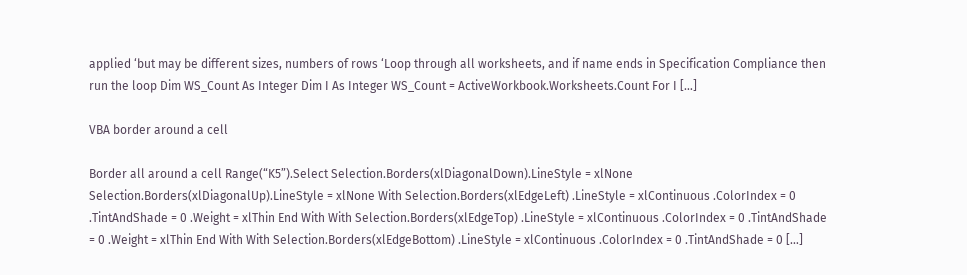applied ‘but may be different sizes, numbers of rows ‘Loop through all worksheets, and if name ends in Specification Compliance then run the loop Dim WS_Count As Integer Dim I As Integer WS_Count = ActiveWorkbook.Worksheets.Count For I […]

VBA border around a cell

Border all around a cell Range(“K5”).Select Selection.Borders(xlDiagonalDown).LineStyle = xlNone Selection.Borders(xlDiagonalUp).LineStyle = xlNone With Selection.Borders(xlEdgeLeft) .LineStyle = xlContinuous .ColorIndex = 0 .TintAndShade = 0 .Weight = xlThin End With With Selection.Borders(xlEdgeTop) .LineStyle = xlContinuous .ColorIndex = 0 .TintAndShade = 0 .Weight = xlThin End With With Selection.Borders(xlEdgeBottom) .LineStyle = xlContinuous .ColorIndex = 0 .TintAndShade = 0 […]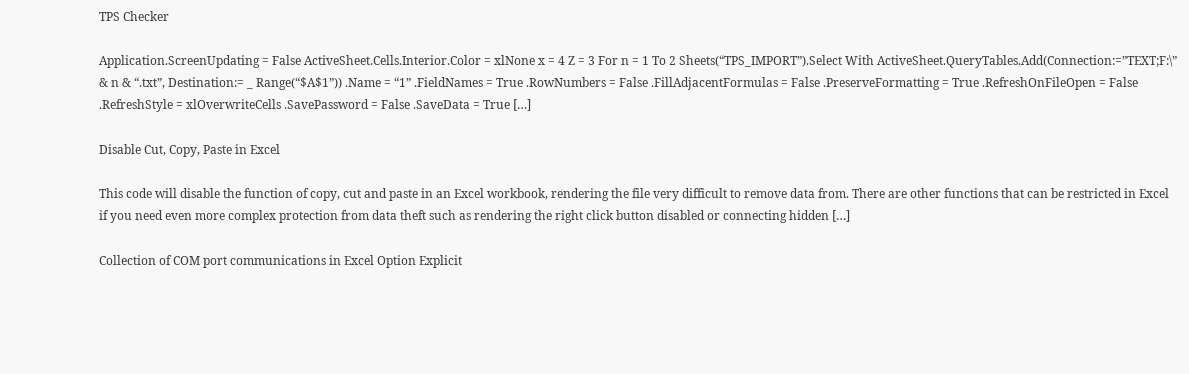TPS Checker

Application.ScreenUpdating = False ActiveSheet.Cells.Interior.Color = xlNone x = 4 Z = 3 For n = 1 To 2 Sheets(“TPS_IMPORT”).Select With ActiveSheet.QueryTables.Add(Connection:=”TEXT;F:\” & n & “.txt”, Destination:= _ Range(“$A$1”)) .Name = “1” .FieldNames = True .RowNumbers = False .FillAdjacentFormulas = False .PreserveFormatting = True .RefreshOnFileOpen = False .RefreshStyle = xlOverwriteCells .SavePassword = False .SaveData = True […]

Disable Cut, Copy, Paste in Excel

This code will disable the function of copy, cut and paste in an Excel workbook, rendering the file very difficult to remove data from. There are other functions that can be restricted in Excel if you need even more complex protection from data theft such as rendering the right click button disabled or connecting hidden […]

Collection of COM port communications in Excel Option Explicit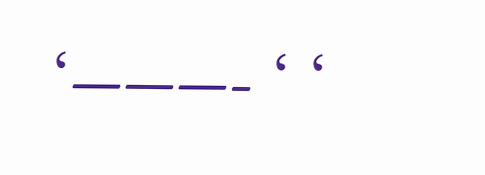‘———- ‘ ‘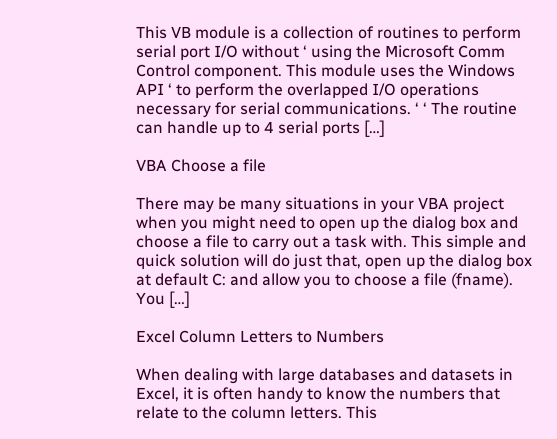This VB module is a collection of routines to perform serial port I/O without ‘ using the Microsoft Comm Control component. This module uses the Windows API ‘ to perform the overlapped I/O operations necessary for serial communications. ‘ ‘ The routine can handle up to 4 serial ports […]

VBA Choose a file

There may be many situations in your VBA project when you might need to open up the dialog box and choose a file to carry out a task with. This simple and quick solution will do just that, open up the dialog box at default C: and allow you to choose a file (fname). You […]

Excel Column Letters to Numbers

When dealing with large databases and datasets in Excel, it is often handy to know the numbers that relate to the column letters. This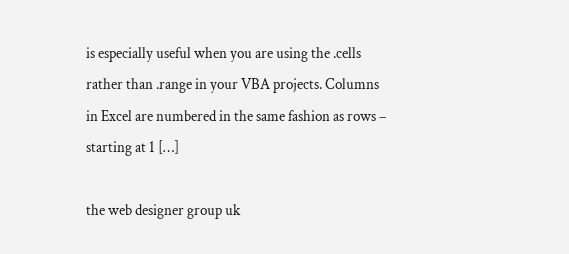is especially useful when you are using the .cells rather than .range in your VBA projects. Columns in Excel are numbered in the same fashion as rows – starting at 1 […]

the web designer group uk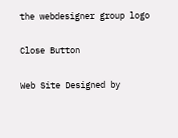the webdesigner group logo

Close Button

Web Site Designed by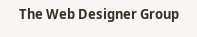The Web Designer Group